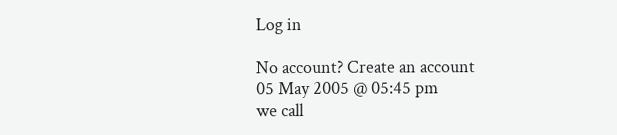Log in

No account? Create an account
05 May 2005 @ 05:45 pm
we call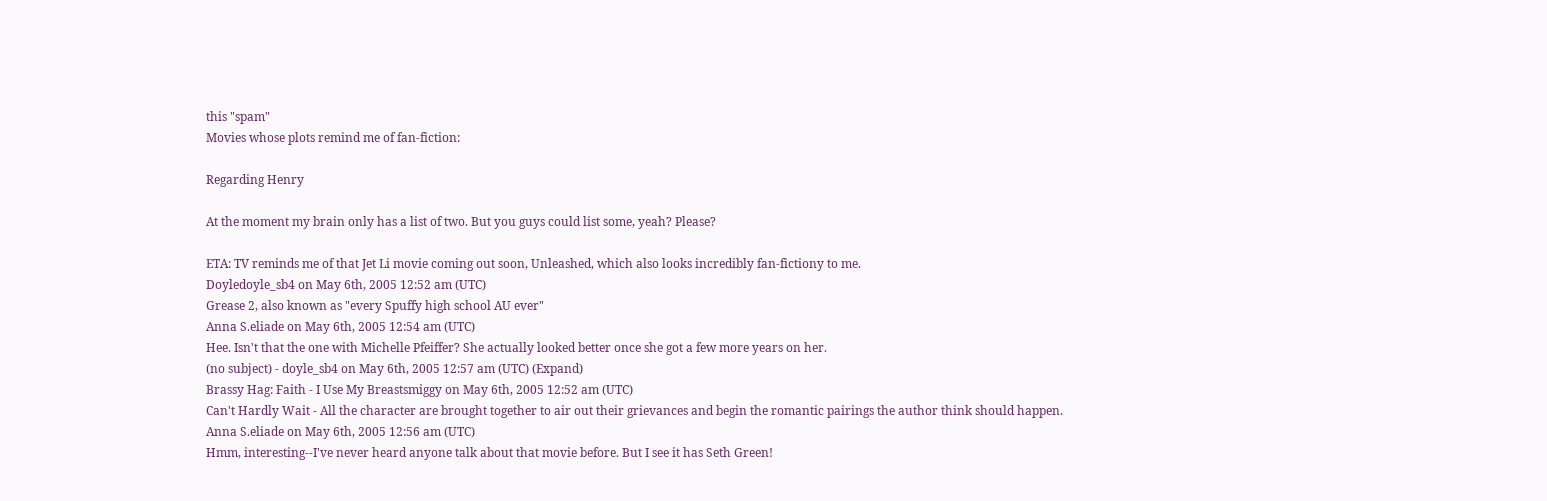this "spam"
Movies whose plots remind me of fan-fiction:

Regarding Henry

At the moment my brain only has a list of two. But you guys could list some, yeah? Please?

ETA: TV reminds me of that Jet Li movie coming out soon, Unleashed, which also looks incredibly fan-fictiony to me.
Doyledoyle_sb4 on May 6th, 2005 12:52 am (UTC)
Grease 2, also known as "every Spuffy high school AU ever"
Anna S.eliade on May 6th, 2005 12:54 am (UTC)
Hee. Isn't that the one with Michelle Pfeiffer? She actually looked better once she got a few more years on her.
(no subject) - doyle_sb4 on May 6th, 2005 12:57 am (UTC) (Expand)
Brassy Hag: Faith - I Use My Breastsmiggy on May 6th, 2005 12:52 am (UTC)
Can't Hardly Wait - All the character are brought together to air out their grievances and begin the romantic pairings the author think should happen.
Anna S.eliade on May 6th, 2005 12:56 am (UTC)
Hmm, interesting--I've never heard anyone talk about that movie before. But I see it has Seth Green!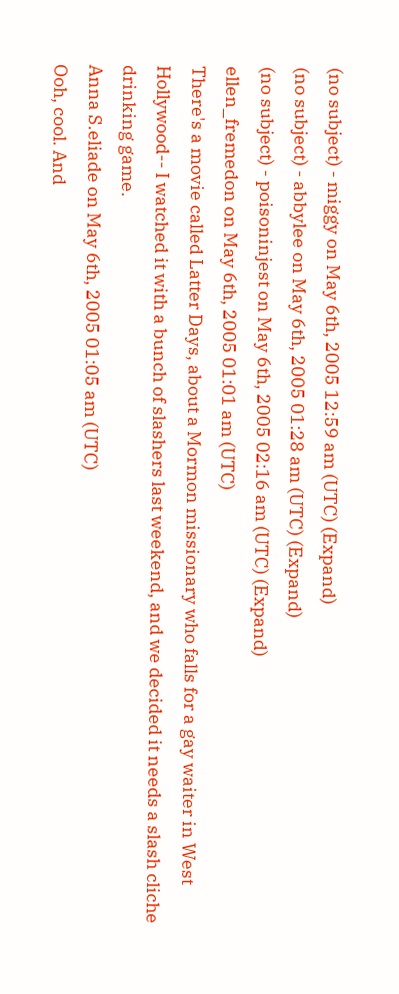(no subject) - miggy on May 6th, 2005 12:59 am (UTC) (Expand)
(no subject) - abbylee on May 6th, 2005 01:28 am (UTC) (Expand)
(no subject) - poisoninjest on May 6th, 2005 02:16 am (UTC) (Expand)
ellen_fremedon on May 6th, 2005 01:01 am (UTC)
There's a movie called Latter Days, about a Mormon missionary who falls for a gay waiter in West Hollywood-- I watched it with a bunch of slashers last weekend, and we decided it needs a slash cliche drinking game.
Anna S.eliade on May 6th, 2005 01:05 am (UTC)
Ooh, cool. And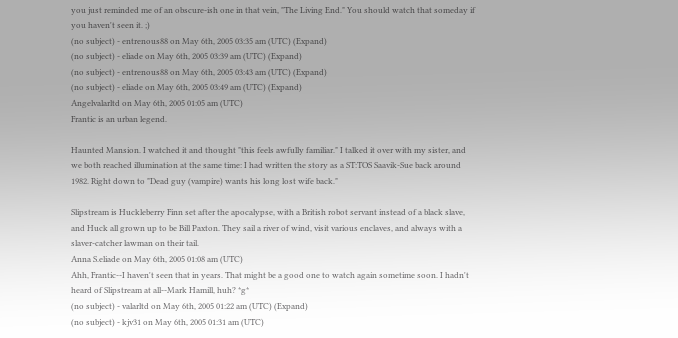you just reminded me of an obscure-ish one in that vein, "The Living End." You should watch that someday if you haven't seen it. ;)
(no subject) - entrenous88 on May 6th, 2005 03:35 am (UTC) (Expand)
(no subject) - eliade on May 6th, 2005 03:39 am (UTC) (Expand)
(no subject) - entrenous88 on May 6th, 2005 03:43 am (UTC) (Expand)
(no subject) - eliade on May 6th, 2005 03:49 am (UTC) (Expand)
Angelvalarltd on May 6th, 2005 01:05 am (UTC)
Frantic is an urban legend.

Haunted Mansion. I watched it and thought "this feels awfully familiar." I talked it over with my sister, and we both reached illumination at the same time: I had written the story as a ST:TOS Saavik-Sue back around 1982. Right down to "Dead guy (vampire) wants his long lost wife back."

Slipstream is Huckleberry Finn set after the apocalypse, with a British robot servant instead of a black slave, and Huck all grown up to be Bill Paxton. They sail a river of wind, visit various enclaves, and always with a slaver-catcher lawman on their tail.
Anna S.eliade on May 6th, 2005 01:08 am (UTC)
Ahh, Frantic--I haven't seen that in years. That might be a good one to watch again sometime soon. I hadn't heard of Slipstream at all--Mark Hamill, huh? *g*
(no subject) - valarltd on May 6th, 2005 01:22 am (UTC) (Expand)
(no subject) - kjv31 on May 6th, 2005 01:31 am (UTC)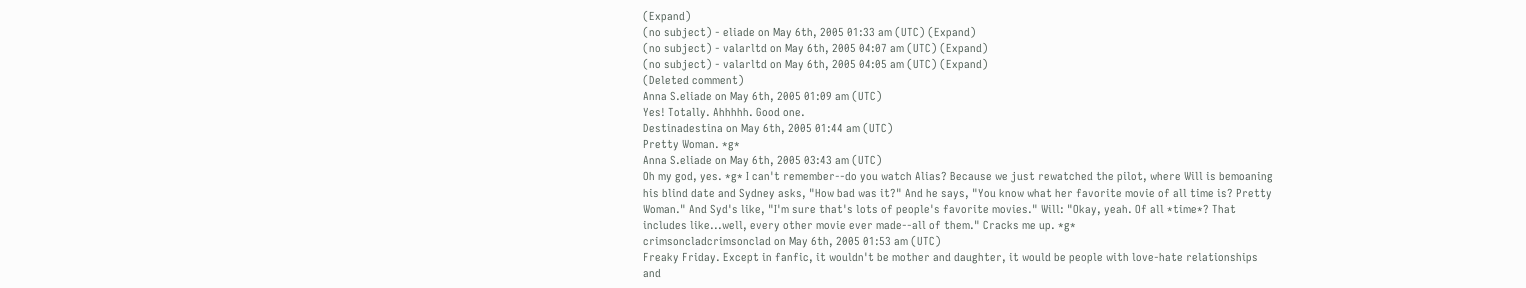(Expand)
(no subject) - eliade on May 6th, 2005 01:33 am (UTC) (Expand)
(no subject) - valarltd on May 6th, 2005 04:07 am (UTC) (Expand)
(no subject) - valarltd on May 6th, 2005 04:05 am (UTC) (Expand)
(Deleted comment)
Anna S.eliade on May 6th, 2005 01:09 am (UTC)
Yes! Totally. Ahhhhh. Good one.
Destinadestina on May 6th, 2005 01:44 am (UTC)
Pretty Woman. *g*
Anna S.eliade on May 6th, 2005 03:43 am (UTC)
Oh my god, yes. *g* I can't remember--do you watch Alias? Because we just rewatched the pilot, where Will is bemoaning his blind date and Sydney asks, "How bad was it?" And he says, "You know what her favorite movie of all time is? Pretty Woman." And Syd's like, "I'm sure that's lots of people's favorite movies." Will: "Okay, yeah. Of all *time*? That includes like...well, every other movie ever made--all of them." Cracks me up. *g*
crimsoncladcrimsonclad on May 6th, 2005 01:53 am (UTC)
Freaky Friday. Except in fanfic, it wouldn't be mother and daughter, it would be people with love-hate relationships and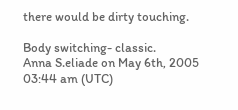there would be dirty touching.

Body switching- classic.
Anna S.eliade on May 6th, 2005 03:44 am (UTC)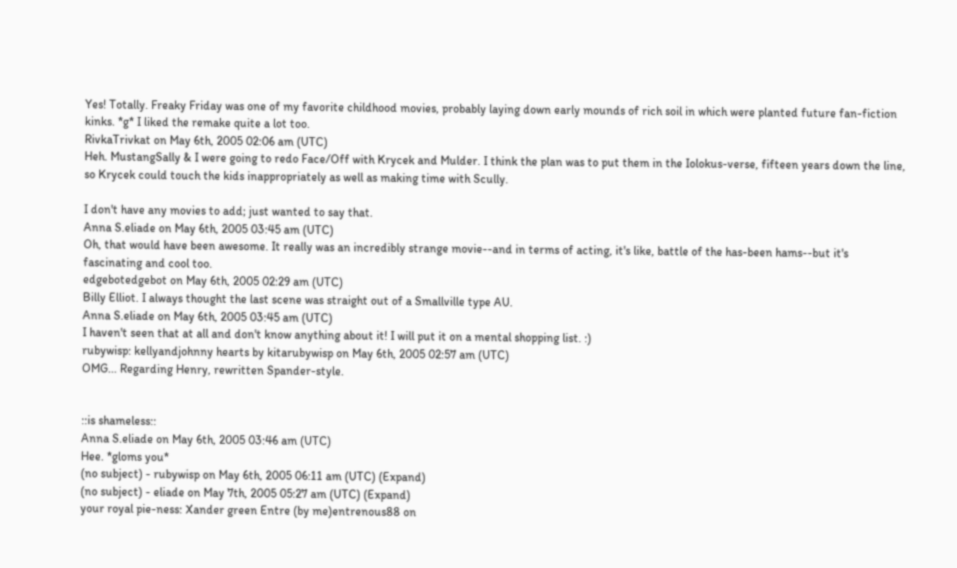Yes! Totally. Freaky Friday was one of my favorite childhood movies, probably laying down early mounds of rich soil in which were planted future fan-fiction kinks. *g* I liked the remake quite a lot too.
RivkaTrivkat on May 6th, 2005 02:06 am (UTC)
Heh. MustangSally & I were going to redo Face/Off with Krycek and Mulder. I think the plan was to put them in the Iolokus-verse, fifteen years down the line, so Krycek could touch the kids inappropriately as well as making time with Scully.

I don't have any movies to add; just wanted to say that.
Anna S.eliade on May 6th, 2005 03:45 am (UTC)
Oh, that would have been awesome. It really was an incredibly strange movie--and in terms of acting, it's like, battle of the has-been hams--but it's fascinating and cool too.
edgebotedgebot on May 6th, 2005 02:29 am (UTC)
Billy Elliot. I always thought the last scene was straight out of a Smallville type AU.
Anna S.eliade on May 6th, 2005 03:45 am (UTC)
I haven't seen that at all and don't know anything about it! I will put it on a mental shopping list. :)
rubywisp: kellyandjohnny hearts by kitarubywisp on May 6th, 2005 02:57 am (UTC)
OMG... Regarding Henry, rewritten Spander-style.


::is shameless::
Anna S.eliade on May 6th, 2005 03:46 am (UTC)
Hee. *gloms you*
(no subject) - rubywisp on May 6th, 2005 06:11 am (UTC) (Expand)
(no subject) - eliade on May 7th, 2005 05:27 am (UTC) (Expand)
your royal pie-ness: Xander green Entre (by me)entrenous88 on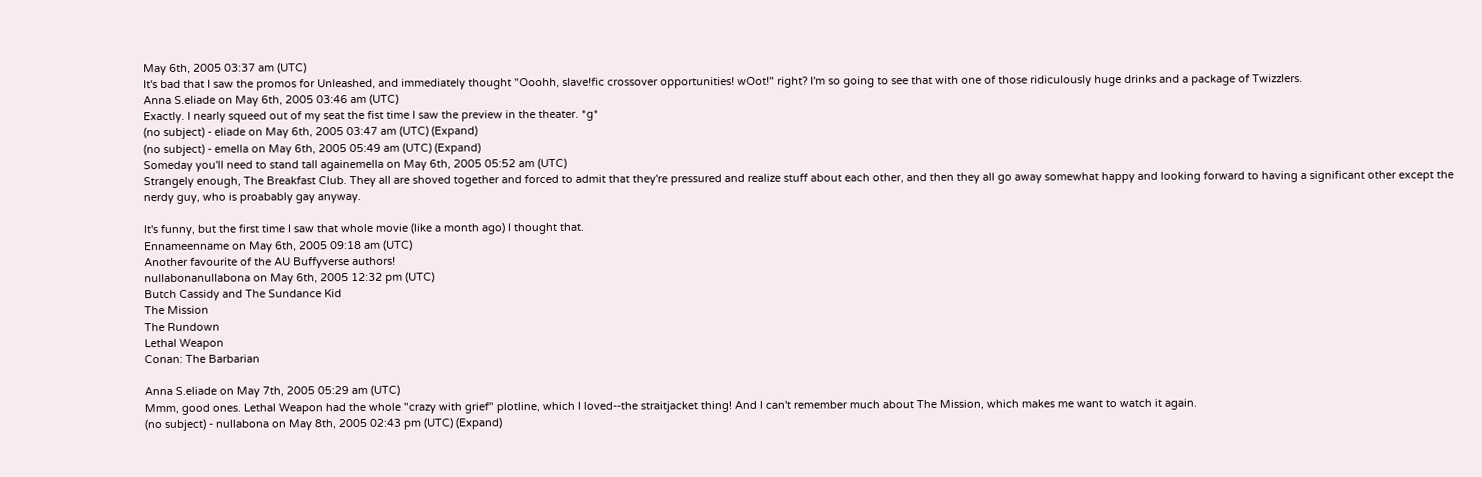May 6th, 2005 03:37 am (UTC)
It's bad that I saw the promos for Unleashed, and immediately thought "Ooohh, slave!fic crossover opportunities! wOot!" right? I'm so going to see that with one of those ridiculously huge drinks and a package of Twizzlers.
Anna S.eliade on May 6th, 2005 03:46 am (UTC)
Exactly. I nearly squeed out of my seat the fist time I saw the preview in the theater. *g*
(no subject) - eliade on May 6th, 2005 03:47 am (UTC) (Expand)
(no subject) - emella on May 6th, 2005 05:49 am (UTC) (Expand)
Someday you'll need to stand tall againemella on May 6th, 2005 05:52 am (UTC)
Strangely enough, The Breakfast Club. They all are shoved together and forced to admit that they're pressured and realize stuff about each other, and then they all go away somewhat happy and looking forward to having a significant other except the nerdy guy, who is proabably gay anyway.

It's funny, but the first time I saw that whole movie (like a month ago) I thought that.
Ennameenname on May 6th, 2005 09:18 am (UTC)
Another favourite of the AU Buffyverse authors!
nullabonanullabona on May 6th, 2005 12:32 pm (UTC)
Butch Cassidy and The Sundance Kid
The Mission
The Rundown
Lethal Weapon
Conan: The Barbarian

Anna S.eliade on May 7th, 2005 05:29 am (UTC)
Mmm, good ones. Lethal Weapon had the whole "crazy with grief" plotline, which I loved--the straitjacket thing! And I can't remember much about The Mission, which makes me want to watch it again.
(no subject) - nullabona on May 8th, 2005 02:43 pm (UTC) (Expand)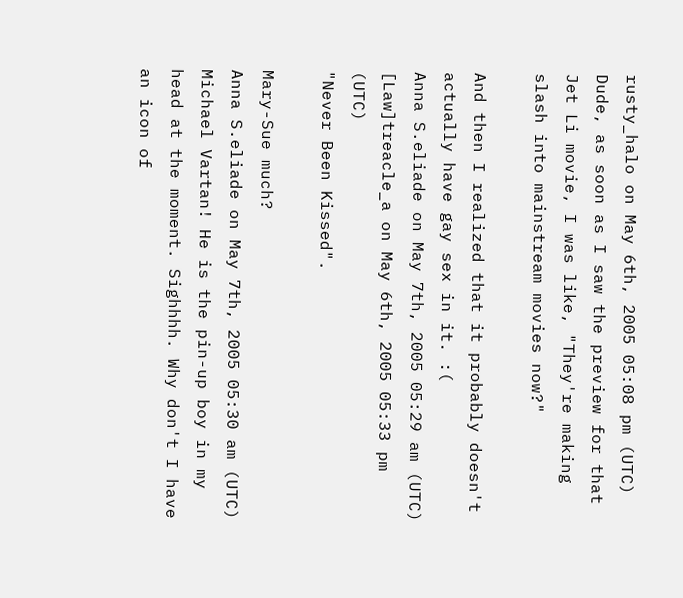rusty_halo on May 6th, 2005 05:08 pm (UTC)
Dude, as soon as I saw the preview for that Jet Li movie, I was like, "They're making slash into mainstream movies now?"

And then I realized that it probably doesn't actually have gay sex in it. :(
Anna S.eliade on May 7th, 2005 05:29 am (UTC)
[Law]treacle_a on May 6th, 2005 05:33 pm (UTC)
"Never Been Kissed".

Mary-Sue much?
Anna S.eliade on May 7th, 2005 05:30 am (UTC)
Michael Vartan! He is the pin-up boy in my head at the moment. Sighhhh. Why don't I have an icon of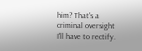him? That's a criminal oversight I'll have to rectify.